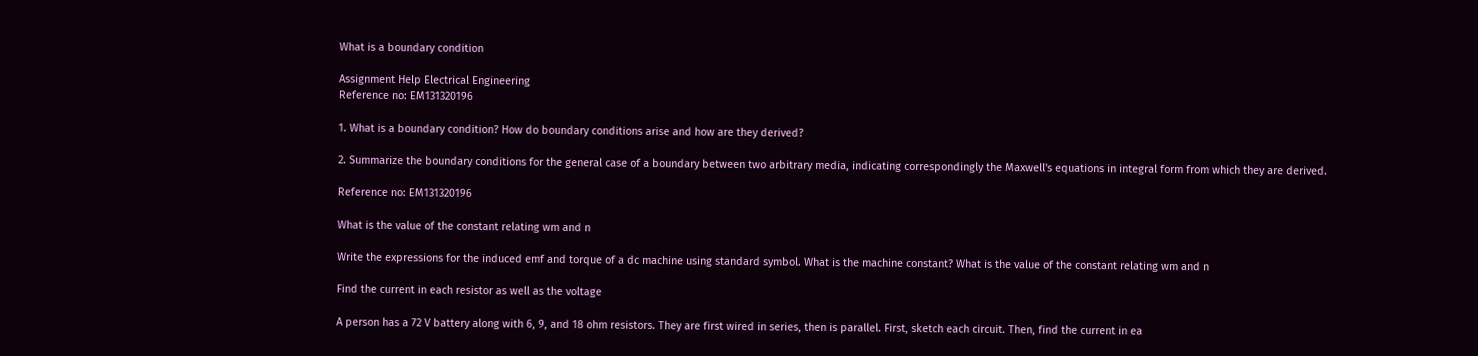What is a boundary condition

Assignment Help Electrical Engineering
Reference no: EM131320196

1. What is a boundary condition? How do boundary conditions arise and how are they derived?

2. Summarize the boundary conditions for the general case of a boundary between two arbitrary media, indicating correspondingly the Maxwell's equations in integral form from which they are derived.

Reference no: EM131320196

What is the value of the constant relating wm and n

Write the expressions for the induced emf and torque of a dc machine using standard symbol. What is the machine constant? What is the value of the constant relating wm and n

Find the current in each resistor as well as the voltage

A person has a 72 V battery along with 6, 9, and 18 ohm resistors. They are first wired in series, then is parallel. First, sketch each circuit. Then, find the current in ea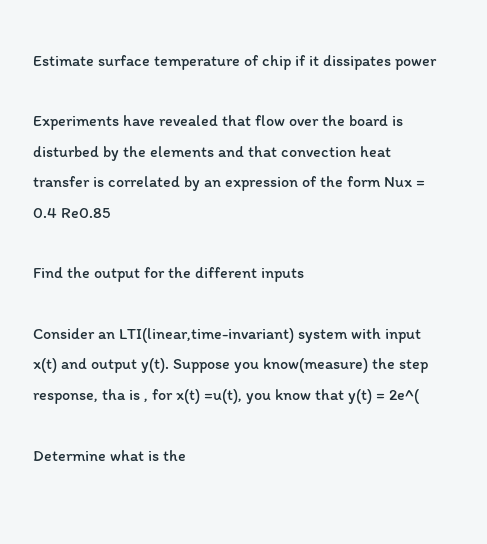Estimate surface temperature of chip if it dissipates power

Experiments have revealed that flow over the board is disturbed by the elements and that convection heat transfer is correlated by an expression of the form Nux = 0.4 Re0.85

Find the output for the different inputs

Consider an LTI(linear,time-invariant) system with input x(t) and output y(t). Suppose you know(measure) the step response, tha is , for x(t) =u(t), you know that y(t) = 2e^(

Determine what is the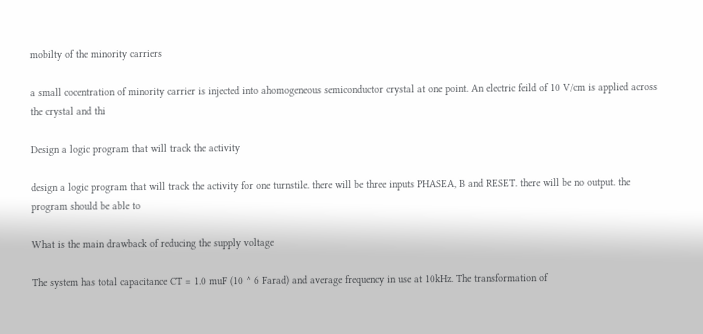mobilty of the minority carriers

a small cocentration of minority carrier is injected into ahomogeneous semiconductor crystal at one point. An electric feild of 10 V/cm is applied across the crystal and thi

Design a logic program that will track the activity

design a logic program that will track the activity for one turnstile. there will be three inputs PHASEA, B and RESET. there will be no output. the program should be able to

What is the main drawback of reducing the supply voltage

The system has total capacitance CT = 1.0 muF (10 ^ 6 Farad) and average frequency in use at 10kHz. The transformation of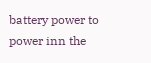battery power to power inn the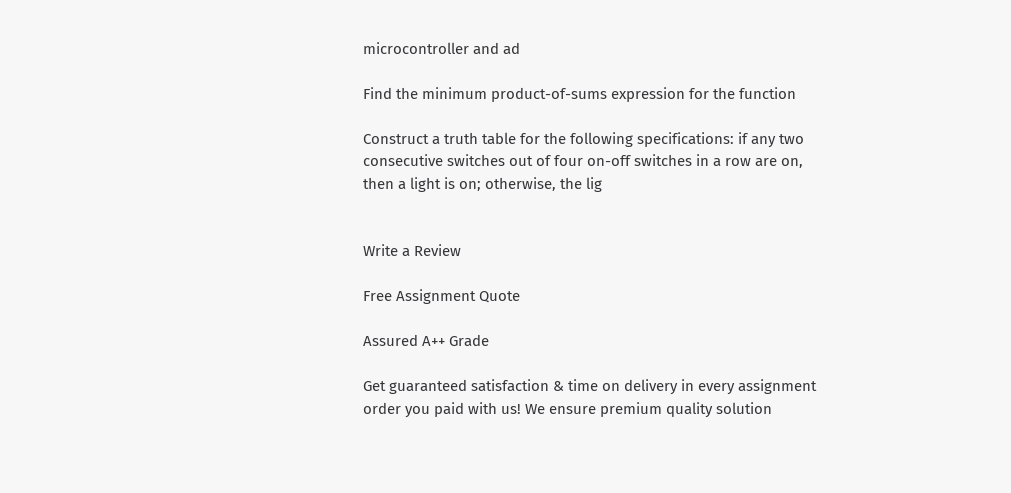microcontroller and ad

Find the minimum product-of-sums expression for the function

Construct a truth table for the following specifications: if any two consecutive switches out of four on-off switches in a row are on, then a light is on; otherwise, the lig


Write a Review

Free Assignment Quote

Assured A++ Grade

Get guaranteed satisfaction & time on delivery in every assignment order you paid with us! We ensure premium quality solution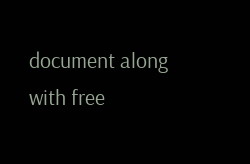document along with free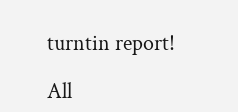turntin report!

All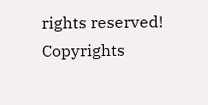rights reserved! Copyrights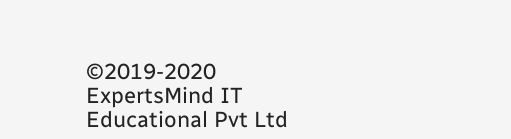©2019-2020 ExpertsMind IT Educational Pvt Ltd